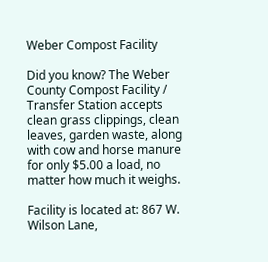Weber Compost Facility

Did you know? The Weber County Compost Facility / Transfer Station accepts clean grass clippings, clean leaves, garden waste, along with cow and horse manure for only $5.00 a load, no matter how much it weighs.

Facility is located at: 867 W. Wilson Lane,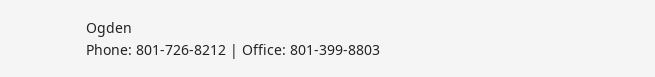Ogden
Phone: 801-726-8212 | Office: 801-399-8803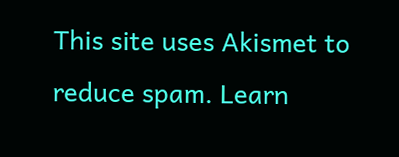This site uses Akismet to reduce spam. Learn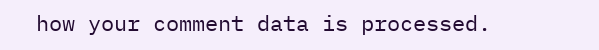how your comment data is processed.